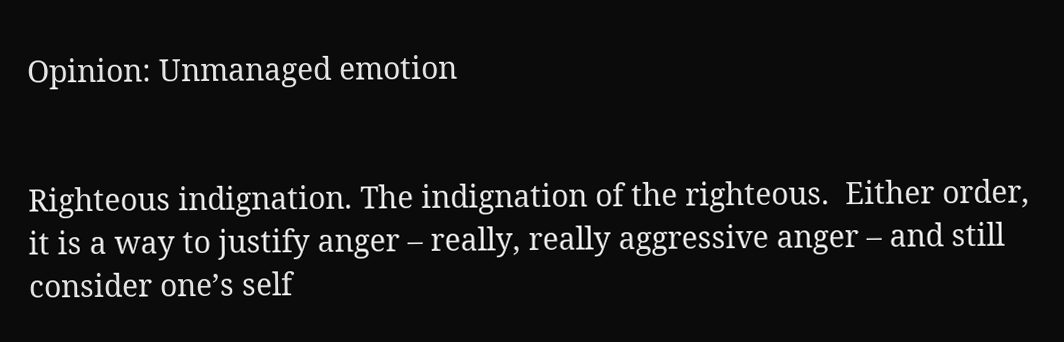Opinion: Unmanaged emotion


Righteous indignation. The indignation of the righteous.  Either order, it is a way to justify anger – really, really aggressive anger – and still consider one’s self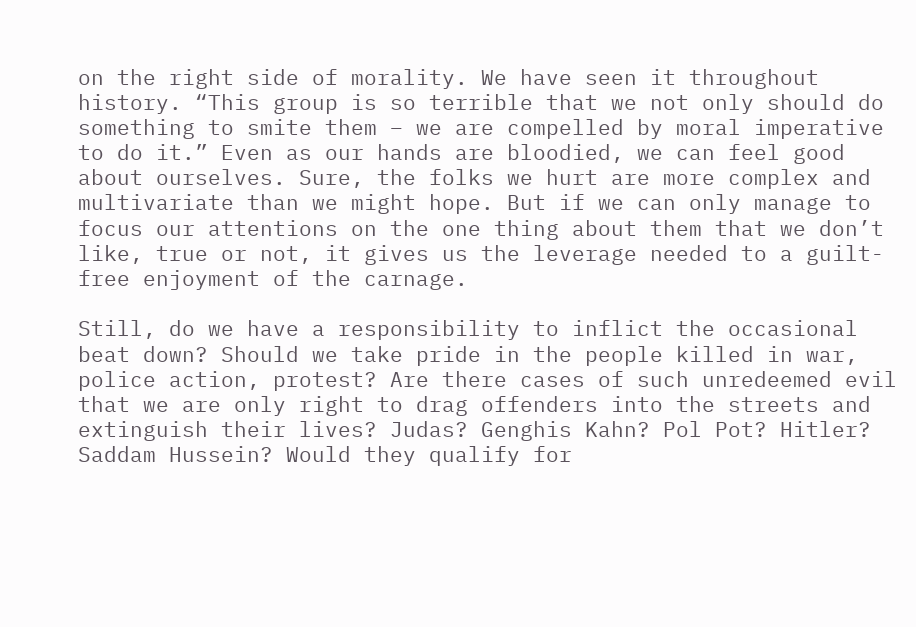on the right side of morality. We have seen it throughout history. “This group is so terrible that we not only should do something to smite them – we are compelled by moral imperative to do it.” Even as our hands are bloodied, we can feel good about ourselves. Sure, the folks we hurt are more complex and multivariate than we might hope. But if we can only manage to focus our attentions on the one thing about them that we don’t like, true or not, it gives us the leverage needed to a guilt-free enjoyment of the carnage.

Still, do we have a responsibility to inflict the occasional beat down? Should we take pride in the people killed in war, police action, protest? Are there cases of such unredeemed evil that we are only right to drag offenders into the streets and extinguish their lives? Judas? Genghis Kahn? Pol Pot? Hitler?  Saddam Hussein? Would they qualify for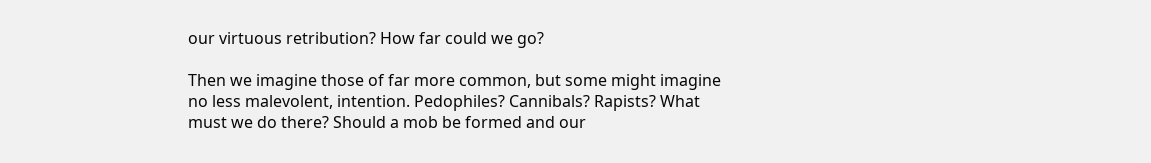our virtuous retribution? How far could we go?

Then we imagine those of far more common, but some might imagine no less malevolent, intention. Pedophiles? Cannibals? Rapists? What must we do there? Should a mob be formed and our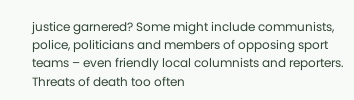justice garnered? Some might include communists, police, politicians and members of opposing sport teams – even friendly local columnists and reporters. Threats of death too often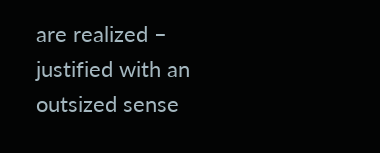are realized – justified with an outsized sense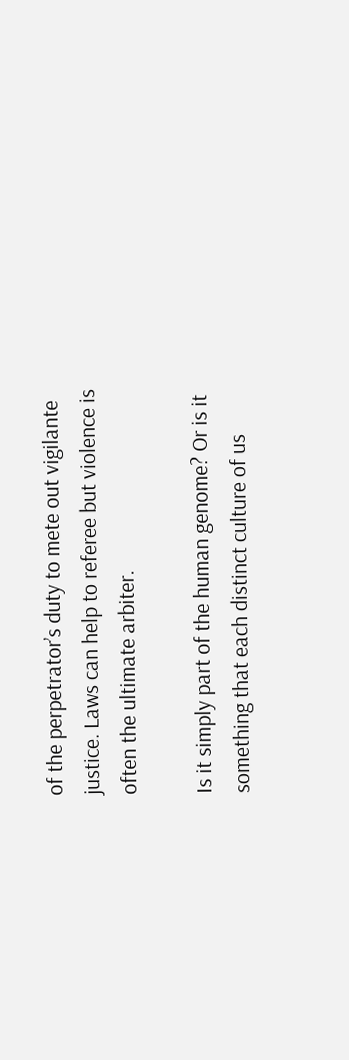of the perpetrator’s duty to mete out vigilante justice. Laws can help to referee but violence is often the ultimate arbiter.

Is it simply part of the human genome? Or is it something that each distinct culture of us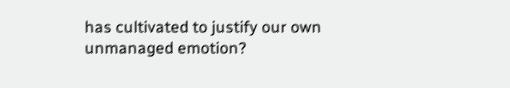has cultivated to justify our own unmanaged emotion?